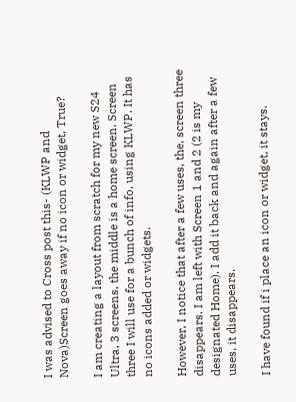I was advised to Cross post this- (KLWP and Nova)Screen goes away if no icon or widget, True?

I am creating a layout from scratch for my new S24 Ultra, 3 screens, the middle is a home screen. Screen three I will use for a bunch of info, using KLWP. It has no icons added or widgets.

However, I notice that after a few uses, the, screen three disappears. I am left with Screen 1 and 2 (2 is my designated Home). I add it back and again after a few uses, it disappears.

I have found if i place an icon or widget, it stays.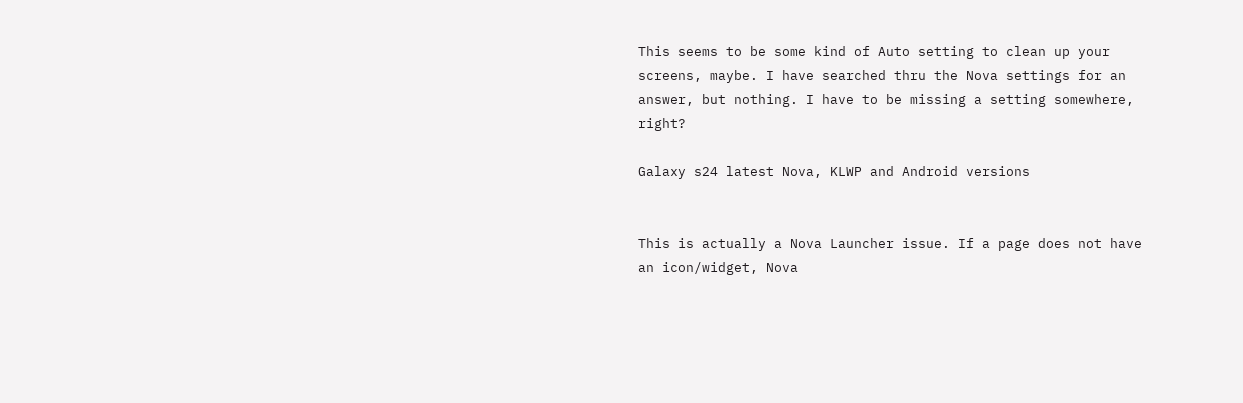This seems to be some kind of Auto setting to clean up your screens, maybe. I have searched thru the Nova settings for an answer, but nothing. I have to be missing a setting somewhere, right?

Galaxy s24 latest Nova, KLWP and Android versions


This is actually a Nova Launcher issue. If a page does not have an icon/widget, Nova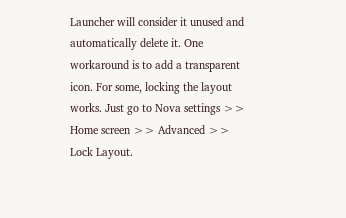Launcher will consider it unused and automatically delete it. One workaround is to add a transparent icon. For some, locking the layout works. Just go to Nova settings >> Home screen >> Advanced >> Lock Layout.